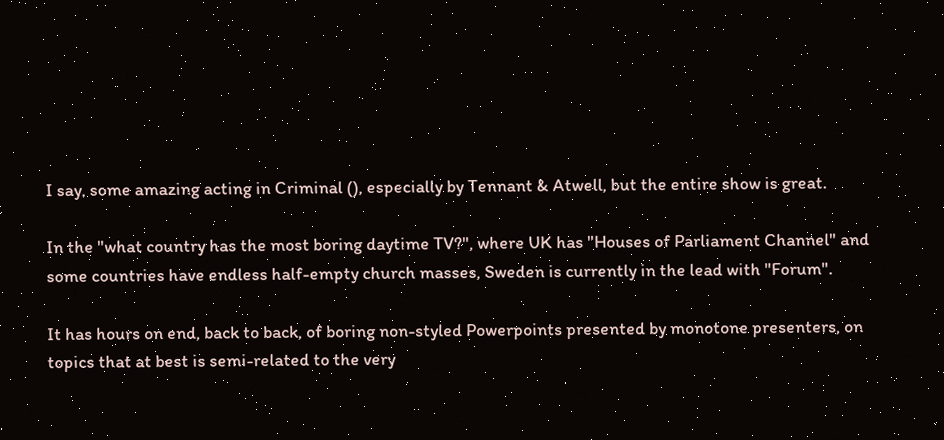I say, some amazing acting in Criminal (), especially by Tennant & Atwell, but the entire show is great.

In the "what country has the most boring daytime TV?", where UK has "Houses of Parliament Channel" and some countries have endless half-empty church masses, Sweden is currently in the lead with "Forum".

It has hours on end, back to back, of boring non-styled Powerpoints presented by monotone presenters, on topics that at best is semi-related to the very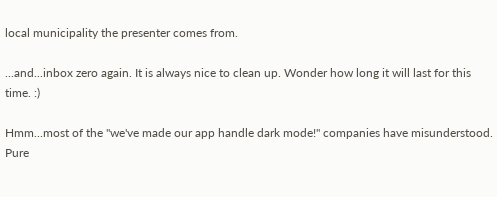local municipality the presenter comes from.

...and...inbox zero again. It is always nice to clean up. Wonder how long it will last for this time. :)

Hmm...most of the "we've made our app handle dark mode!" companies have misunderstood. Pure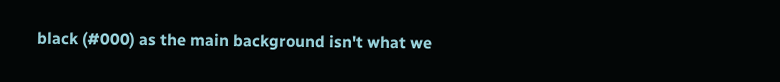black (#000) as the main background isn't what we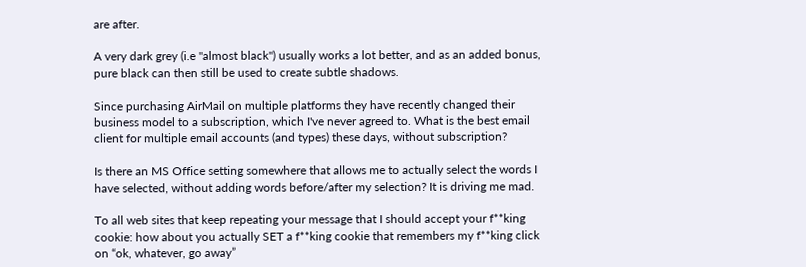are after.

A very dark grey (i.e "almost black") usually works a lot better, and as an added bonus, pure black can then still be used to create subtle shadows.

Since purchasing AirMail on multiple platforms they have recently changed their business model to a subscription, which I've never agreed to. What is the best email client for multiple email accounts (and types) these days, without subscription?

Is there an MS Office setting somewhere that allows me to actually select the words I have selected, without adding words before/after my selection? It is driving me mad.

To all web sites that keep repeating your message that I should accept your f**king cookie: how about you actually SET a f**king cookie that remembers my f**king click on “ok, whatever, go away”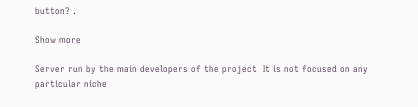button? .

Show more

Server run by the main developers of the project  It is not focused on any particular niche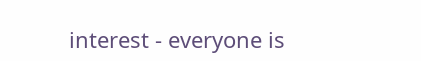interest - everyone is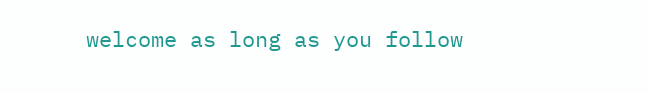welcome as long as you follow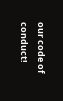our code of conduct!